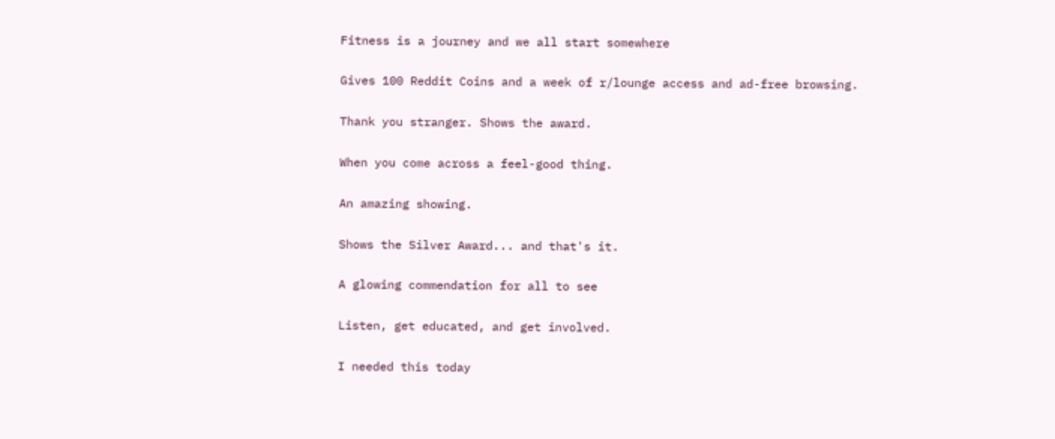Fitness is a journey and we all start somewhere

Gives 100 Reddit Coins and a week of r/lounge access and ad-free browsing.

Thank you stranger. Shows the award.

When you come across a feel-good thing.

An amazing showing.

Shows the Silver Award... and that's it.

A glowing commendation for all to see

Listen, get educated, and get involved.

I needed this today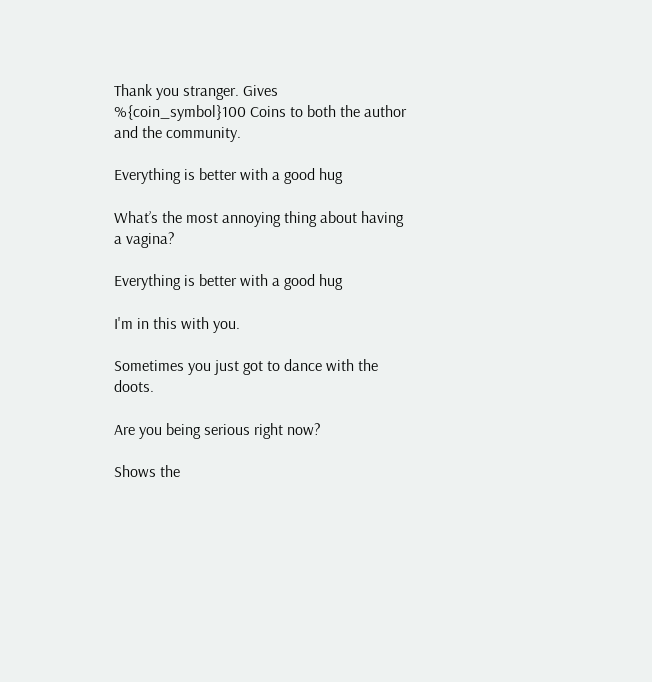Thank you stranger. Gives %{coin_symbol}100 Coins to both the author and the community.

Everything is better with a good hug

What’s the most annoying thing about having a vagina?

Everything is better with a good hug

I'm in this with you.

Sometimes you just got to dance with the doots.

Are you being serious right now?

Shows the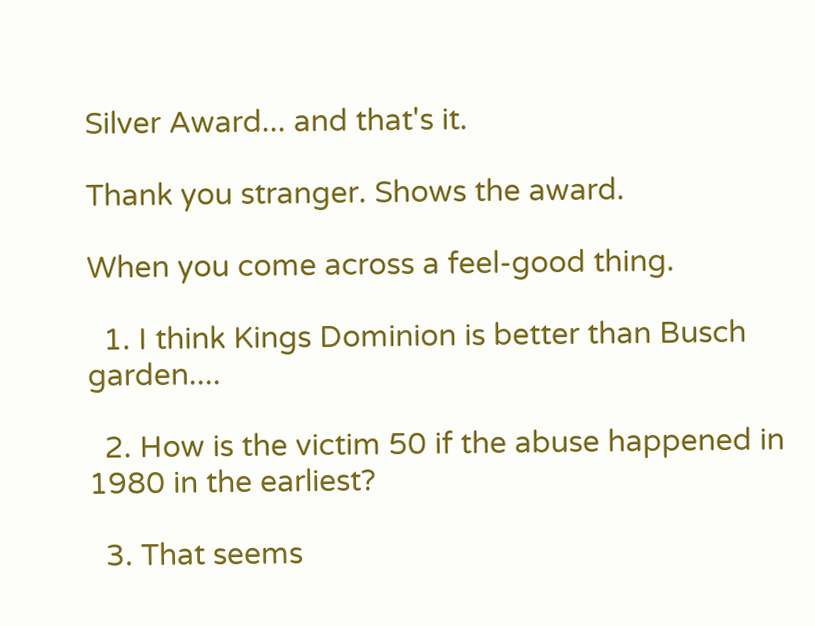Silver Award... and that's it.

Thank you stranger. Shows the award.

When you come across a feel-good thing.

  1. I think Kings Dominion is better than Busch garden....

  2. How is the victim 50 if the abuse happened in 1980 in the earliest?

  3. That seems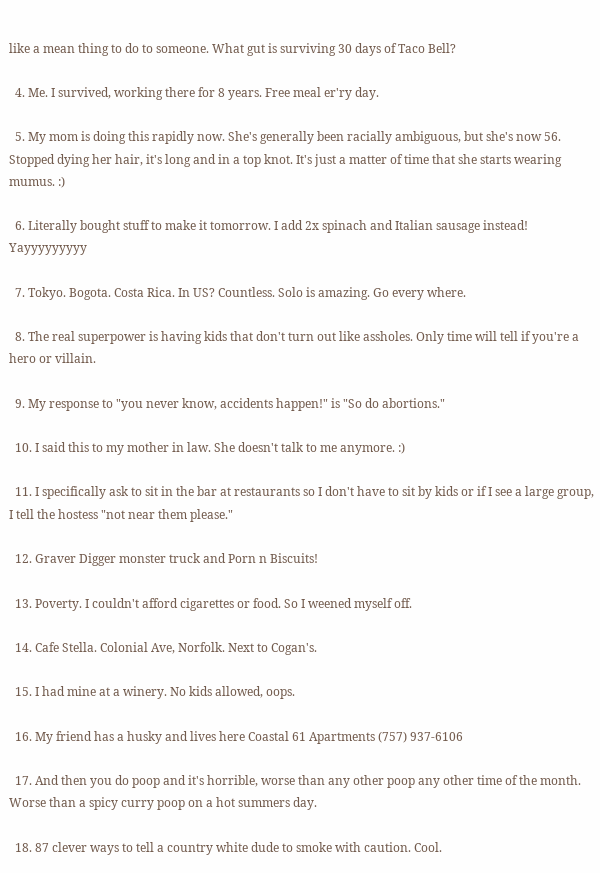like a mean thing to do to someone. What gut is surviving 30 days of Taco Bell?

  4. Me. I survived, working there for 8 years. Free meal er'ry day.

  5. My mom is doing this rapidly now. She's generally been racially ambiguous, but she's now 56. Stopped dying her hair, it's long and in a top knot. It's just a matter of time that she starts wearing mumus. :)

  6. Literally bought stuff to make it tomorrow. I add 2x spinach and Italian sausage instead! Yayyyyyyyyy

  7. Tokyo. Bogota. Costa Rica. In US? Countless. Solo is amazing. Go every where.

  8. The real superpower is having kids that don't turn out like assholes. Only time will tell if you're a hero or villain.

  9. My response to "you never know, accidents happen!" is "So do abortions."

  10. I said this to my mother in law. She doesn't talk to me anymore. :)

  11. I specifically ask to sit in the bar at restaurants so I don't have to sit by kids or if I see a large group, I tell the hostess "not near them please."

  12. Graver Digger monster truck and Porn n Biscuits!

  13. Poverty. I couldn't afford cigarettes or food. So I weened myself off.

  14. Cafe Stella. Colonial Ave, Norfolk. Next to Cogan's.

  15. I had mine at a winery. No kids allowed, oops.

  16. My friend has a husky and lives here Coastal 61 Apartments (757) 937-6106

  17. And then you do poop and it's horrible, worse than any other poop any other time of the month. Worse than a spicy curry poop on a hot summers day.

  18. 87 clever ways to tell a country white dude to smoke with caution. Cool.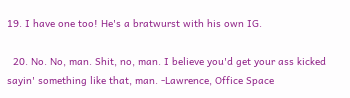19. I have one too! He's a bratwurst with his own IG.

  20. No. No, man. Shit, no, man. I believe you'd get your ass kicked sayin' something like that, man. -Lawrence, Office Space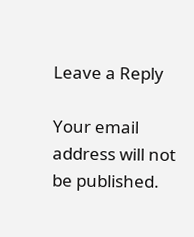Leave a Reply

Your email address will not be published.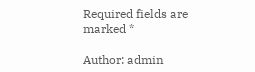Required fields are marked *

Author: admin